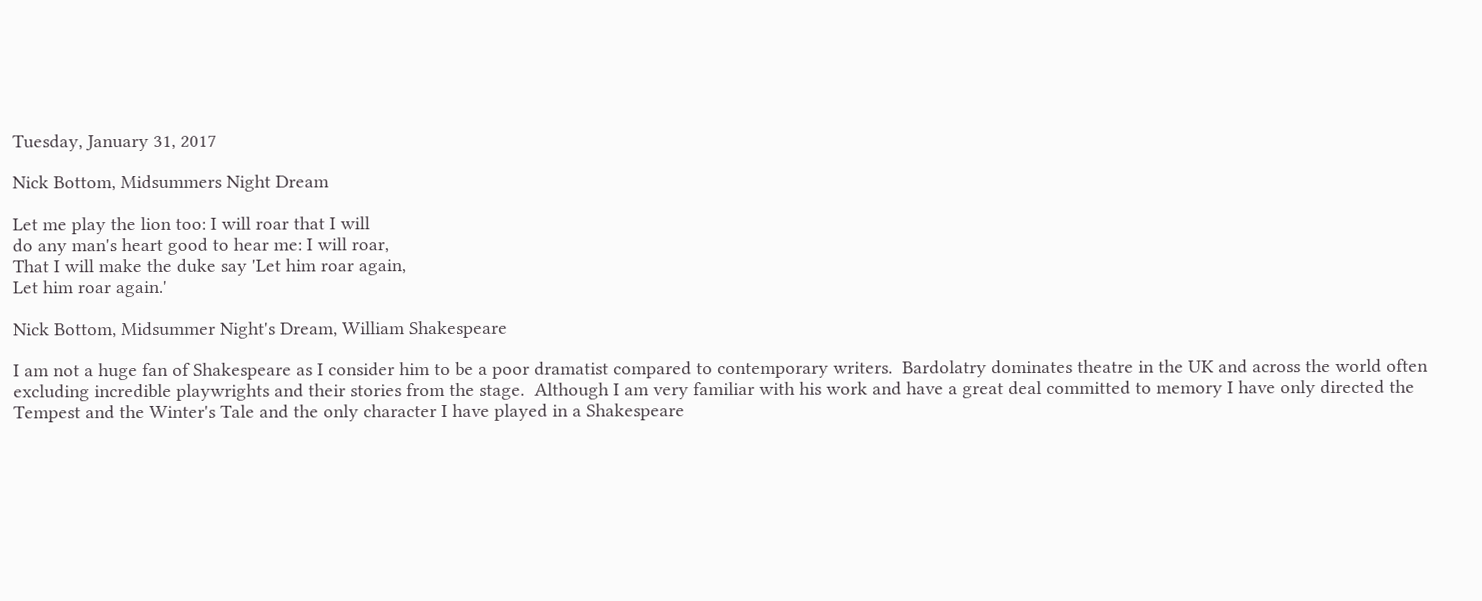Tuesday, January 31, 2017

Nick Bottom, Midsummers Night Dream

Let me play the lion too: I will roar that I will
do any man's heart good to hear me: I will roar,
That I will make the duke say 'Let him roar again,
Let him roar again.'

Nick Bottom, Midsummer Night's Dream, William Shakespeare

I am not a huge fan of Shakespeare as I consider him to be a poor dramatist compared to contemporary writers.  Bardolatry dominates theatre in the UK and across the world often excluding incredible playwrights and their stories from the stage.  Although I am very familiar with his work and have a great deal committed to memory I have only directed the Tempest and the Winter's Tale and the only character I have played in a Shakespeare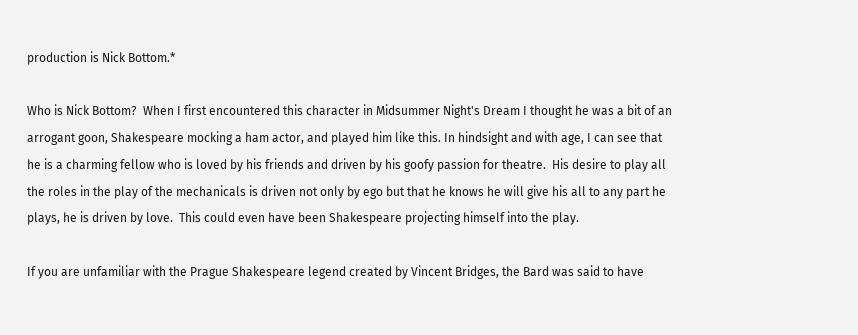production is Nick Bottom.*

Who is Nick Bottom?  When I first encountered this character in Midsummer Night's Dream I thought he was a bit of an arrogant goon, Shakespeare mocking a ham actor, and played him like this. In hindsight and with age, I can see that he is a charming fellow who is loved by his friends and driven by his goofy passion for theatre.  His desire to play all the roles in the play of the mechanicals is driven not only by ego but that he knows he will give his all to any part he plays, he is driven by love.  This could even have been Shakespeare projecting himself into the play.

If you are unfamiliar with the Prague Shakespeare legend created by Vincent Bridges, the Bard was said to have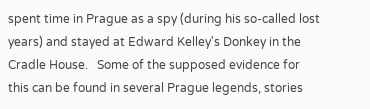spent time in Prague as a spy (during his so-called lost years) and stayed at Edward Kelley's Donkey in the Cradle House.   Some of the supposed evidence for this can be found in several Prague legends, stories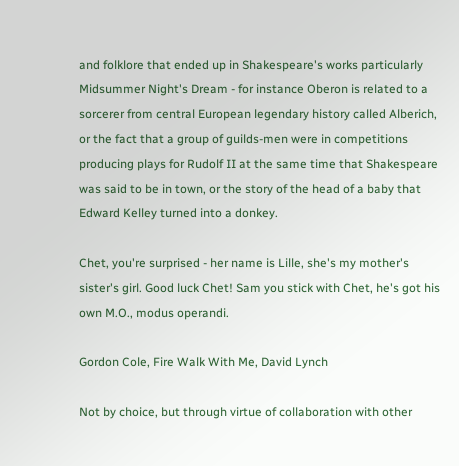and folklore that ended up in Shakespeare's works particularly Midsummer Night's Dream - for instance Oberon is related to a sorcerer from central European legendary history called Alberich, or the fact that a group of guilds-men were in competitions producing plays for Rudolf II at the same time that Shakespeare was said to be in town, or the story of the head of a baby that Edward Kelley turned into a donkey.

Chet, you're surprised - her name is Lille, she's my mother's sister's girl. Good luck Chet! Sam you stick with Chet, he's got his own M.O., modus operandi.

Gordon Cole, Fire Walk With Me, David Lynch

Not by choice, but through virtue of collaboration with other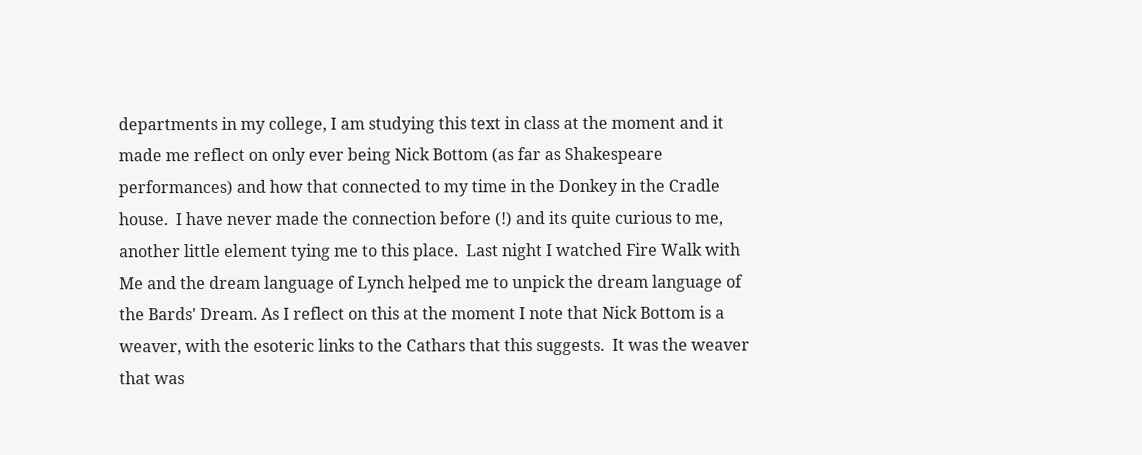departments in my college, I am studying this text in class at the moment and it made me reflect on only ever being Nick Bottom (as far as Shakespeare performances) and how that connected to my time in the Donkey in the Cradle house.  I have never made the connection before (!) and its quite curious to me, another little element tying me to this place.  Last night I watched Fire Walk with Me and the dream language of Lynch helped me to unpick the dream language of the Bards' Dream. As I reflect on this at the moment I note that Nick Bottom is a weaver, with the esoteric links to the Cathars that this suggests.  It was the weaver that was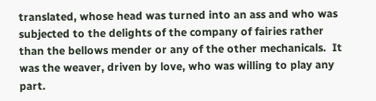translated, whose head was turned into an ass and who was subjected to the delights of the company of fairies rather than the bellows mender or any of the other mechanicals.  It was the weaver, driven by love, who was willing to play any part.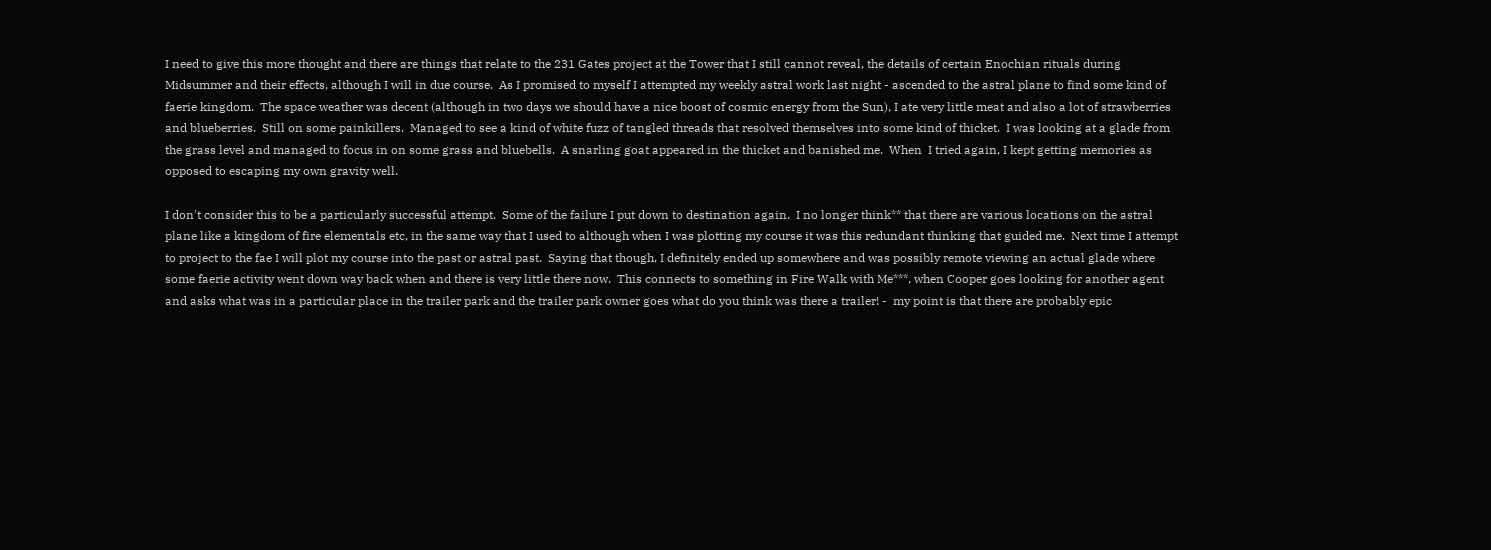I need to give this more thought and there are things that relate to the 231 Gates project at the Tower that I still cannot reveal, the details of certain Enochian rituals during Midsummer and their effects, although I will in due course.  As I promised to myself I attempted my weekly astral work last night - ascended to the astral plane to find some kind of faerie kingdom.  The space weather was decent (although in two days we should have a nice boost of cosmic energy from the Sun), I ate very little meat and also a lot of strawberries and blueberries.  Still on some painkillers.  Managed to see a kind of white fuzz of tangled threads that resolved themselves into some kind of thicket.  I was looking at a glade from the grass level and managed to focus in on some grass and bluebells.  A snarling goat appeared in the thicket and banished me.  When  I tried again, I kept getting memories as opposed to escaping my own gravity well.

I don't consider this to be a particularly successful attempt.  Some of the failure I put down to destination again.  I no longer think** that there are various locations on the astral plane like a kingdom of fire elementals etc, in the same way that I used to although when I was plotting my course it was this redundant thinking that guided me.  Next time I attempt to project to the fae I will plot my course into the past or astral past.  Saying that though, I definitely ended up somewhere and was possibly remote viewing an actual glade where some faerie activity went down way back when and there is very little there now.  This connects to something in Fire Walk with Me***, when Cooper goes looking for another agent and asks what was in a particular place in the trailer park and the trailer park owner goes what do you think was there a trailer! -  my point is that there are probably epic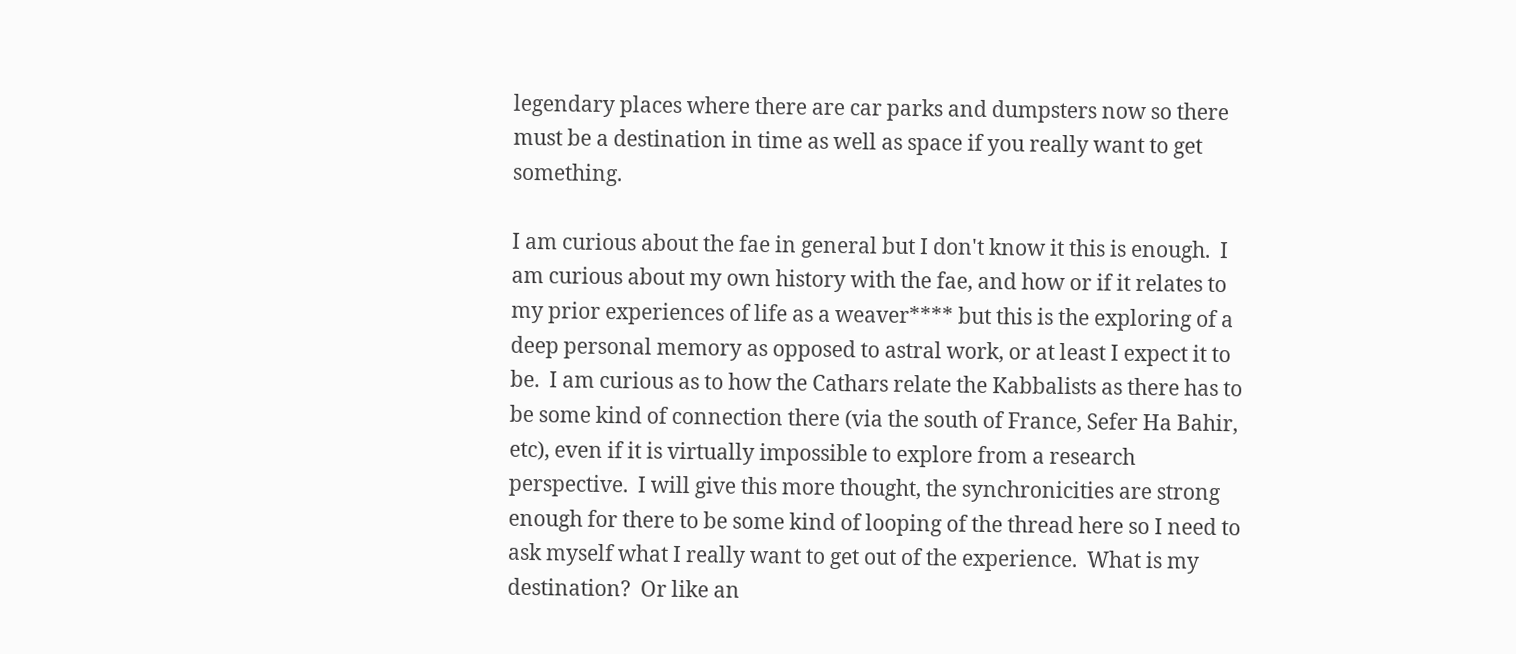legendary places where there are car parks and dumpsters now so there must be a destination in time as well as space if you really want to get something.

I am curious about the fae in general but I don't know it this is enough.  I am curious about my own history with the fae, and how or if it relates to my prior experiences of life as a weaver**** but this is the exploring of a deep personal memory as opposed to astral work, or at least I expect it to be.  I am curious as to how the Cathars relate the Kabbalists as there has to be some kind of connection there (via the south of France, Sefer Ha Bahir, etc), even if it is virtually impossible to explore from a research perspective.  I will give this more thought, the synchronicities are strong enough for there to be some kind of looping of the thread here so I need to ask myself what I really want to get out of the experience.  What is my destination?  Or like an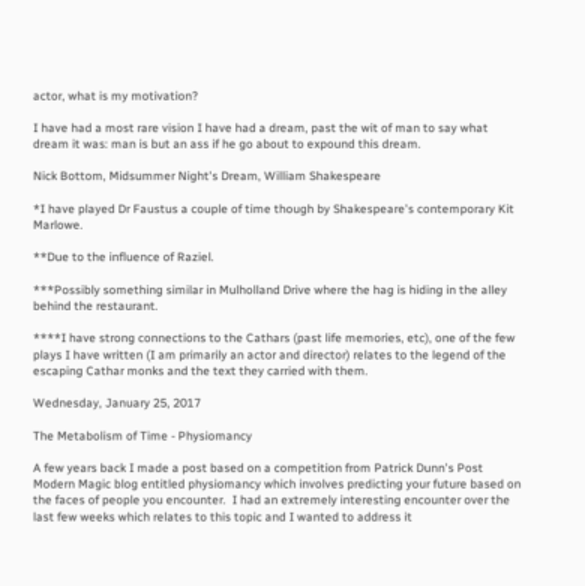actor, what is my motivation?

I have had a most rare vision I have had a dream, past the wit of man to say what dream it was: man is but an ass if he go about to expound this dream.

Nick Bottom, Midsummer Night's Dream, William Shakespeare

*I have played Dr Faustus a couple of time though by Shakespeare's contemporary Kit Marlowe.

**Due to the influence of Raziel.

***Possibly something similar in Mulholland Drive where the hag is hiding in the alley behind the restaurant.

****I have strong connections to the Cathars (past life memories, etc), one of the few plays I have written (I am primarily an actor and director) relates to the legend of the escaping Cathar monks and the text they carried with them.

Wednesday, January 25, 2017

The Metabolism of Time - Physiomancy

A few years back I made a post based on a competition from Patrick Dunn's Post Modern Magic blog entitled physiomancy which involves predicting your future based on the faces of people you encounter.  I had an extremely interesting encounter over the last few weeks which relates to this topic and I wanted to address it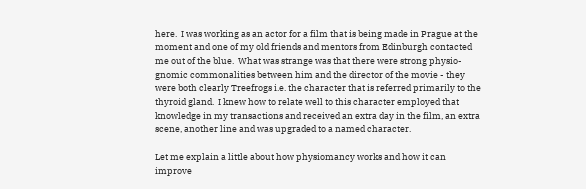here.  I was working as an actor for a film that is being made in Prague at the moment and one of my old friends and mentors from Edinburgh contacted me out of the blue.  What was strange was that there were strong physio-gnomic commonalities between him and the director of the movie - they were both clearly Treefrogs i.e. the character that is referred primarily to the thyroid gland.  I knew how to relate well to this character employed that knowledge in my transactions and received an extra day in the film, an extra scene, another line and was upgraded to a named character.

Let me explain a little about how physiomancy works and how it can improve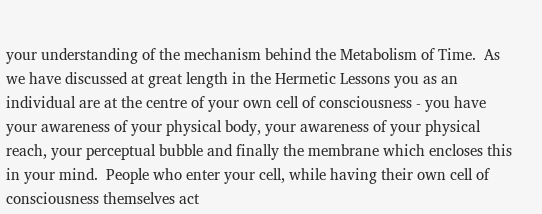your understanding of the mechanism behind the Metabolism of Time.  As we have discussed at great length in the Hermetic Lessons you as an individual are at the centre of your own cell of consciousness - you have your awareness of your physical body, your awareness of your physical reach, your perceptual bubble and finally the membrane which encloses this in your mind.  People who enter your cell, while having their own cell of consciousness themselves act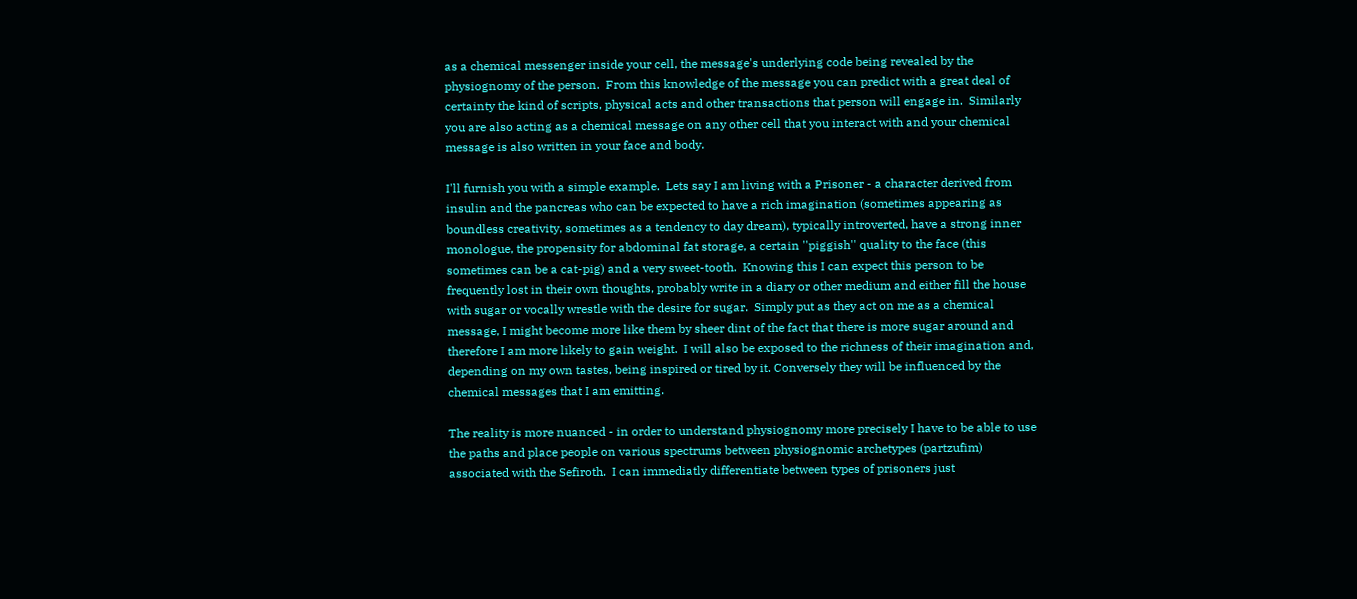as a chemical messenger inside your cell, the message's underlying code being revealed by the physiognomy of the person.  From this knowledge of the message you can predict with a great deal of certainty the kind of scripts, physical acts and other transactions that person will engage in.  Similarly you are also acting as a chemical message on any other cell that you interact with and your chemical message is also written in your face and body.

I'll furnish you with a simple example.  Lets say I am living with a Prisoner - a character derived from insulin and the pancreas who can be expected to have a rich imagination (sometimes appearing as boundless creativity, sometimes as a tendency to day dream), typically introverted, have a strong inner monologue, the propensity for abdominal fat storage, a certain ''piggish'' quality to the face (this sometimes can be a cat-pig) and a very sweet-tooth.  Knowing this I can expect this person to be frequently lost in their own thoughts, probably write in a diary or other medium and either fill the house with sugar or vocally wrestle with the desire for sugar.  Simply put as they act on me as a chemical message, I might become more like them by sheer dint of the fact that there is more sugar around and therefore I am more likely to gain weight.  I will also be exposed to the richness of their imagination and, depending on my own tastes, being inspired or tired by it. Conversely they will be influenced by the chemical messages that I am emitting.

The reality is more nuanced - in order to understand physiognomy more precisely I have to be able to use the paths and place people on various spectrums between physiognomic archetypes (partzufim) associated with the Sefiroth.  I can immediatly differentiate between types of prisoners just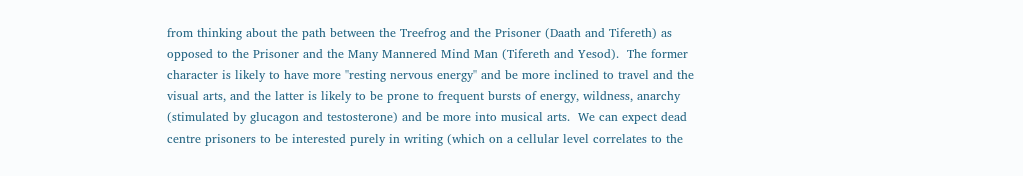from thinking about the path between the Treefrog and the Prisoner (Daath and Tifereth) as opposed to the Prisoner and the Many Mannered Mind Man (Tifereth and Yesod).  The former character is likely to have more ''resting nervous energy'' and be more inclined to travel and the visual arts, and the latter is likely to be prone to frequent bursts of energy, wildness, anarchy (stimulated by glucagon and testosterone) and be more into musical arts.  We can expect dead centre prisoners to be interested purely in writing (which on a cellular level correlates to the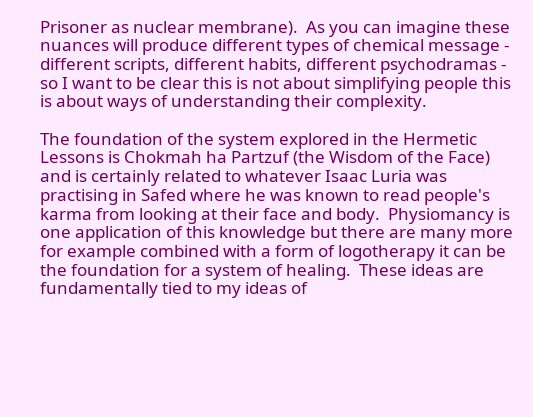Prisoner as nuclear membrane).  As you can imagine these nuances will produce different types of chemical message - different scripts, different habits, different psychodramas - so I want to be clear this is not about simplifying people this is about ways of understanding their complexity.

The foundation of the system explored in the Hermetic Lessons is Chokmah ha Partzuf (the Wisdom of the Face) and is certainly related to whatever Isaac Luria was practising in Safed where he was known to read people's karma from looking at their face and body.  Physiomancy is one application of this knowledge but there are many more for example combined with a form of logotherapy it can be the foundation for a system of healing.  These ideas are fundamentally tied to my ideas of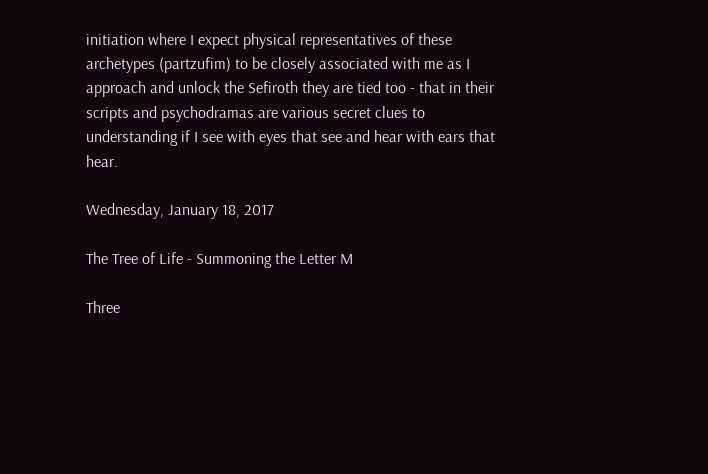initiation where I expect physical representatives of these archetypes (partzufim) to be closely associated with me as I approach and unlock the Sefiroth they are tied too - that in their scripts and psychodramas are various secret clues to understanding if I see with eyes that see and hear with ears that hear.

Wednesday, January 18, 2017

The Tree of Life - Summoning the Letter M

Three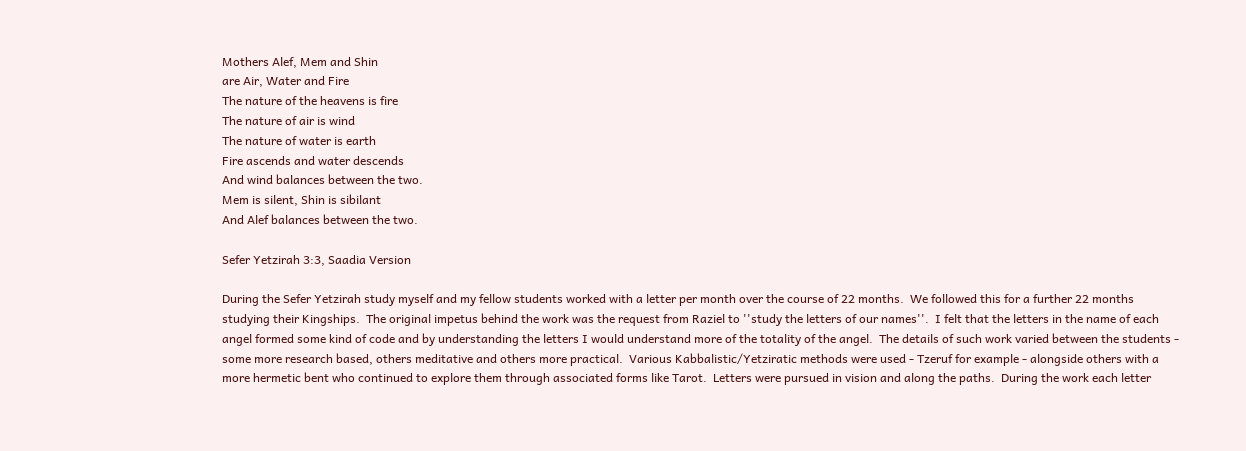Mothers Alef, Mem and Shin
are Air, Water and Fire
The nature of the heavens is fire
The nature of air is wind
The nature of water is earth
Fire ascends and water descends
And wind balances between the two.
Mem is silent, Shin is sibilant
And Alef balances between the two.

Sefer Yetzirah 3:3, Saadia Version

During the Sefer Yetzirah study myself and my fellow students worked with a letter per month over the course of 22 months.  We followed this for a further 22 months studying their Kingships.  The original impetus behind the work was the request from Raziel to ''study the letters of our names''.  I felt that the letters in the name of each angel formed some kind of code and by understanding the letters I would understand more of the totality of the angel.  The details of such work varied between the students - some more research based, others meditative and others more practical.  Various Kabbalistic/Yetziratic methods were used - Tzeruf for example - alongside others with a more hermetic bent who continued to explore them through associated forms like Tarot.  Letters were pursued in vision and along the paths.  During the work each letter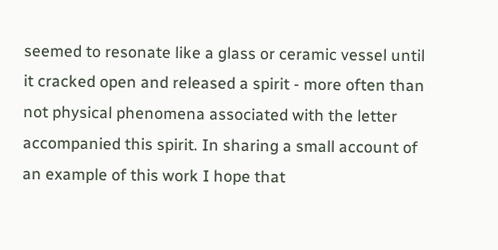seemed to resonate like a glass or ceramic vessel until it cracked open and released a spirit - more often than not physical phenomena associated with the letter accompanied this spirit. In sharing a small account of an example of this work I hope that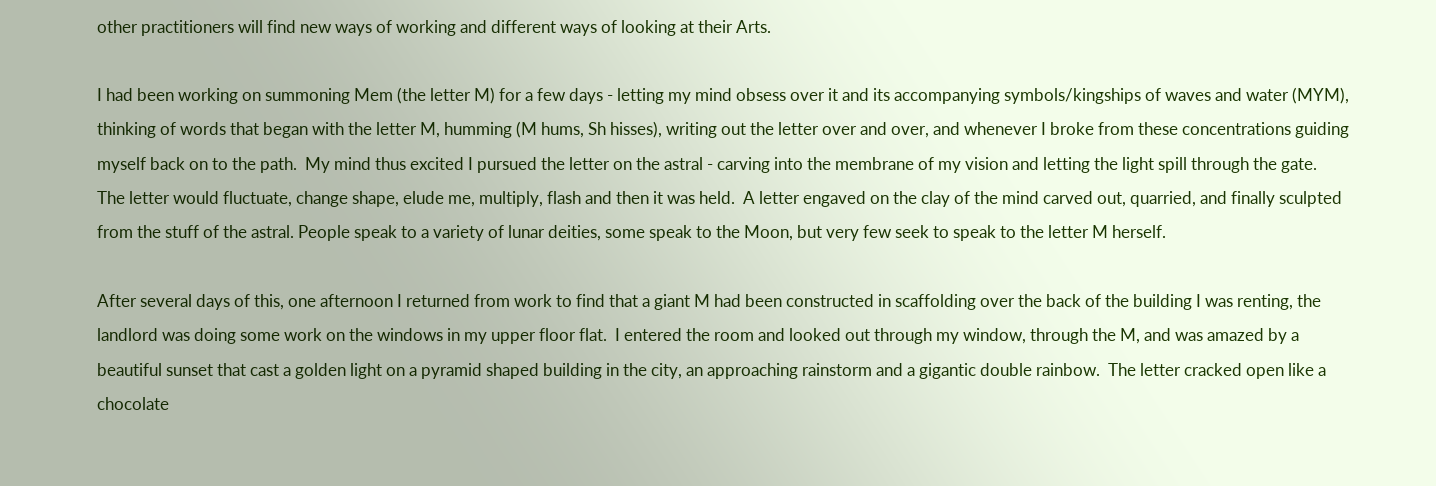other practitioners will find new ways of working and different ways of looking at their Arts.

I had been working on summoning Mem (the letter M) for a few days - letting my mind obsess over it and its accompanying symbols/kingships of waves and water (MYM), thinking of words that began with the letter M, humming (M hums, Sh hisses), writing out the letter over and over, and whenever I broke from these concentrations guiding myself back on to the path.  My mind thus excited I pursued the letter on the astral - carving into the membrane of my vision and letting the light spill through the gate.  The letter would fluctuate, change shape, elude me, multiply, flash and then it was held.  A letter engaved on the clay of the mind carved out, quarried, and finally sculpted from the stuff of the astral. People speak to a variety of lunar deities, some speak to the Moon, but very few seek to speak to the letter M herself.

After several days of this, one afternoon I returned from work to find that a giant M had been constructed in scaffolding over the back of the building I was renting, the landlord was doing some work on the windows in my upper floor flat.  I entered the room and looked out through my window, through the M, and was amazed by a beautiful sunset that cast a golden light on a pyramid shaped building in the city, an approaching rainstorm and a gigantic double rainbow.  The letter cracked open like a chocolate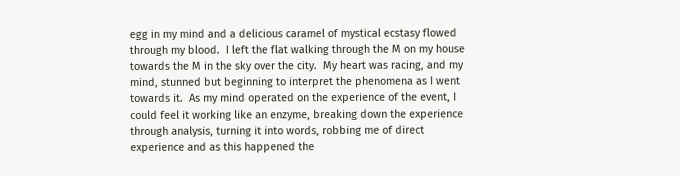egg in my mind and a delicious caramel of mystical ecstasy flowed through my blood.  I left the flat walking through the M on my house towards the M in the sky over the city.  My heart was racing, and my mind, stunned but beginning to interpret the phenomena as I went towards it.  As my mind operated on the experience of the event, I could feel it working like an enzyme, breaking down the experience through analysis, turning it into words, robbing me of direct experience and as this happened the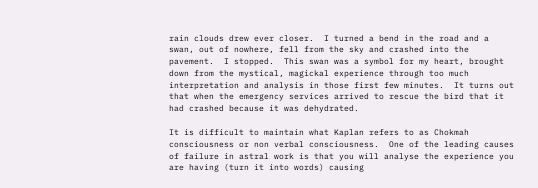rain clouds drew ever closer.  I turned a bend in the road and a swan, out of nowhere, fell from the sky and crashed into the pavement.  I stopped.  This swan was a symbol for my heart, brought down from the mystical, magickal experience through too much interpretation and analysis in those first few minutes.  It turns out that when the emergency services arrived to rescue the bird that it had crashed because it was dehydrated.

It is difficult to maintain what Kaplan refers to as Chokmah consciousness or non verbal consciousness.  One of the leading causes of failure in astral work is that you will analyse the experience you are having (turn it into words) causing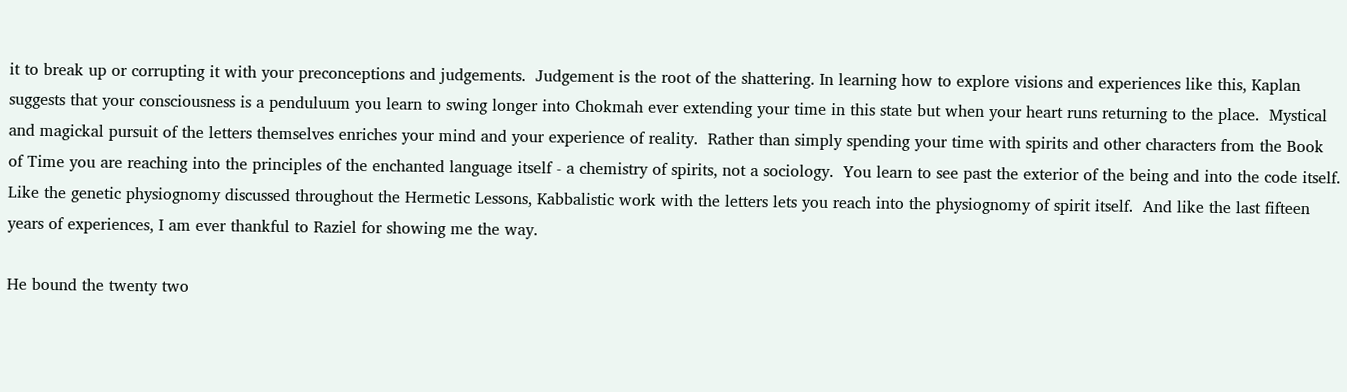it to break up or corrupting it with your preconceptions and judgements.  Judgement is the root of the shattering. In learning how to explore visions and experiences like this, Kaplan suggests that your consciousness is a penduluum you learn to swing longer into Chokmah ever extending your time in this state but when your heart runs returning to the place.  Mystical and magickal pursuit of the letters themselves enriches your mind and your experience of reality.  Rather than simply spending your time with spirits and other characters from the Book of Time you are reaching into the principles of the enchanted language itself - a chemistry of spirits, not a sociology.  You learn to see past the exterior of the being and into the code itself. Like the genetic physiognomy discussed throughout the Hermetic Lessons, Kabbalistic work with the letters lets you reach into the physiognomy of spirit itself.  And like the last fifteen years of experiences, I am ever thankful to Raziel for showing me the way.

He bound the twenty two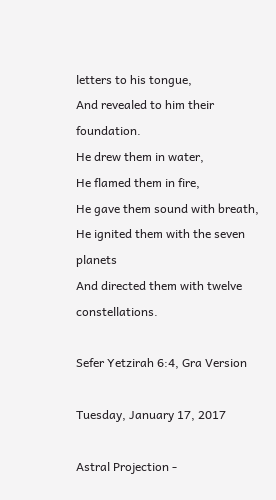letters to his tongue,
And revealed to him their foundation.
He drew them in water,
He flamed them in fire,
He gave them sound with breath,
He ignited them with the seven planets
And directed them with twelve constellations.

Sefer Yetzirah 6:4, Gra Version

Tuesday, January 17, 2017

Astral Projection -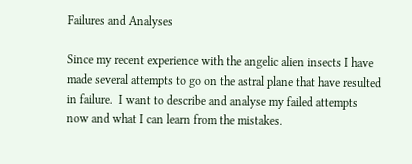Failures and Analyses

Since my recent experience with the angelic alien insects I have made several attempts to go on the astral plane that have resulted in failure.  I want to describe and analyse my failed attempts now and what I can learn from the mistakes.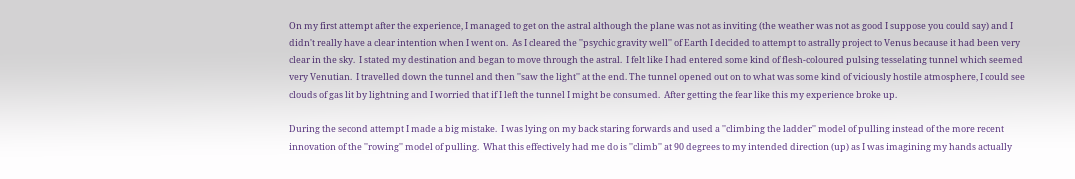On my first attempt after the experience, I managed to get on the astral although the plane was not as inviting (the weather was not as good I suppose you could say) and I didn't really have a clear intention when I went on.  As I cleared the ''psychic gravity well'' of Earth I decided to attempt to astrally project to Venus because it had been very clear in the sky.  I stated my destination and began to move through the astral.  I felt like I had entered some kind of flesh-coloured pulsing tesselating tunnel which seemed very Venutian.  I travelled down the tunnel and then ''saw the light'' at the end. The tunnel opened out on to what was some kind of viciously hostile atmosphere, I could see clouds of gas lit by lightning and I worried that if I left the tunnel I might be consumed.  After getting the fear like this my experience broke up.

During the second attempt I made a big mistake.  I was lying on my back staring forwards and used a ''climbing the ladder'' model of pulling instead of the more recent innovation of the ''rowing'' model of pulling.  What this effectively had me do is ''climb'' at 90 degrees to my intended direction (up) as I was imagining my hands actually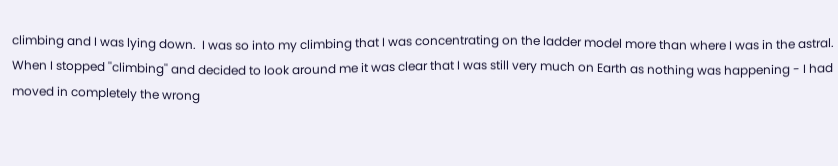climbing and I was lying down.  I was so into my climbing that I was concentrating on the ladder model more than where I was in the astral.  When I stopped ''climbing'' and decided to look around me it was clear that I was still very much on Earth as nothing was happening - I had moved in completely the wrong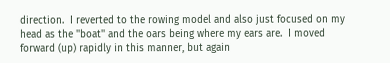direction.  I reverted to the rowing model and also just focused on my head as the ''boat'' and the oars being where my ears are.  I moved forward (up) rapidly in this manner, but again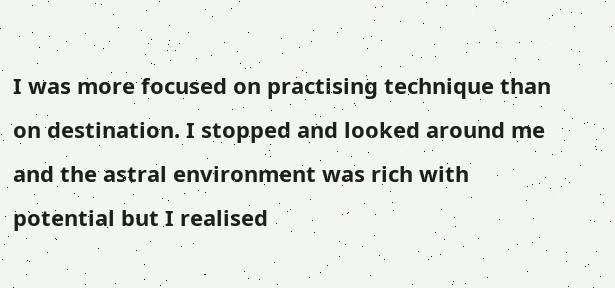I was more focused on practising technique than on destination. I stopped and looked around me and the astral environment was rich with potential but I realised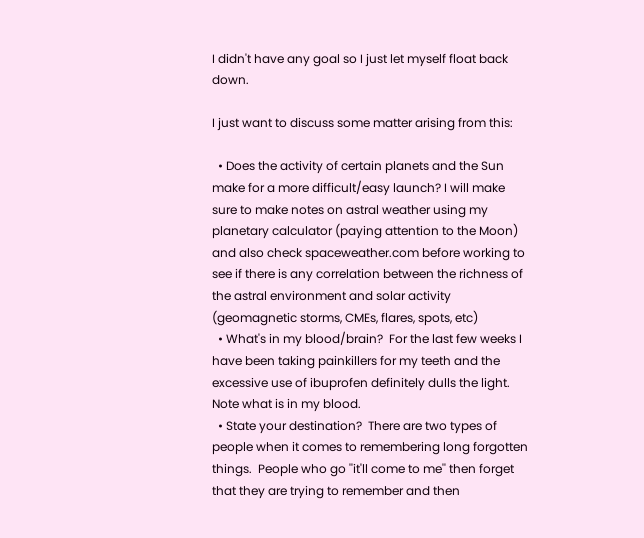I didn't have any goal so I just let myself float back down.

I just want to discuss some matter arising from this:

  • Does the activity of certain planets and the Sun make for a more difficult/easy launch? I will make sure to make notes on astral weather using my planetary calculator (paying attention to the Moon) and also check spaceweather.com before working to see if there is any correlation between the richness of the astral environment and solar activity (geomagnetic storms, CMEs, flares, spots, etc)
  • What's in my blood/brain?  For the last few weeks I have been taking painkillers for my teeth and the excessive use of ibuprofen definitely dulls the light.  Note what is in my blood.
  • State your destination?  There are two types of people when it comes to remembering long forgotten things.  People who go ''it'll come to me'' then forget that they are trying to remember and then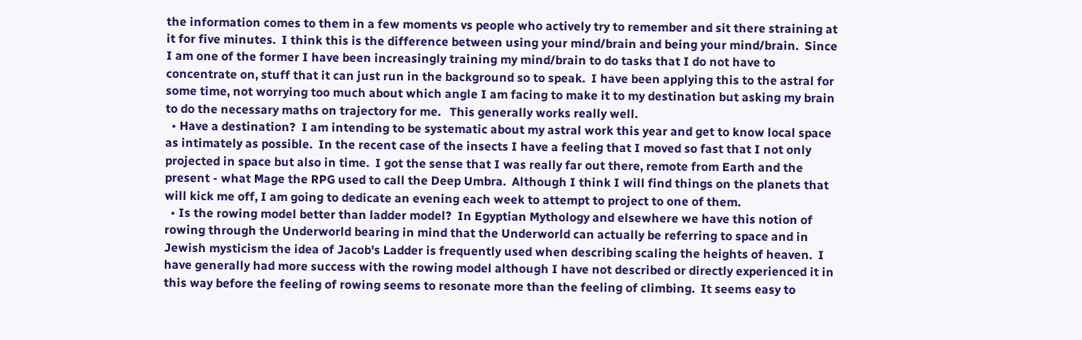the information comes to them in a few moments vs people who actively try to remember and sit there straining at it for five minutes.  I think this is the difference between using your mind/brain and being your mind/brain.  Since I am one of the former I have been increasingly training my mind/brain to do tasks that I do not have to concentrate on, stuff that it can just run in the background so to speak.  I have been applying this to the astral for some time, not worrying too much about which angle I am facing to make it to my destination but asking my brain to do the necessary maths on trajectory for me.   This generally works really well.
  • Have a destination?  I am intending to be systematic about my astral work this year and get to know local space as intimately as possible.  In the recent case of the insects I have a feeling that I moved so fast that I not only projected in space but also in time.  I got the sense that I was really far out there, remote from Earth and the present - what Mage the RPG used to call the Deep Umbra.  Although I think I will find things on the planets that will kick me off, I am going to dedicate an evening each week to attempt to project to one of them.
  • Is the rowing model better than ladder model?  In Egyptian Mythology and elsewhere we have this notion of rowing through the Underworld bearing in mind that the Underworld can actually be referring to space and in Jewish mysticism the idea of Jacob's Ladder is frequently used when describing scaling the heights of heaven.  I have generally had more success with the rowing model although I have not described or directly experienced it in this way before the feeling of rowing seems to resonate more than the feeling of climbing.  It seems easy to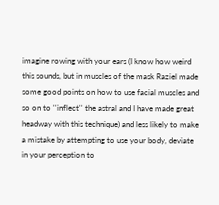imagine rowing with your ears (I know how weird this sounds, but in muscles of the mask Raziel made some good points on how to use facial muscles and so on to ''inflect'' the astral and I have made great headway with this technique) and less likely to make a mistake by attempting to use your body, deviate in your perception to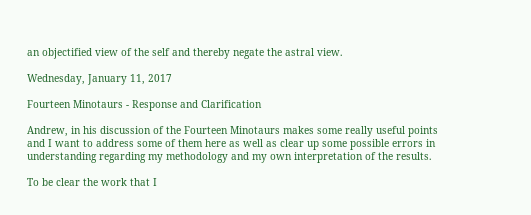an objectified view of the self and thereby negate the astral view.

Wednesday, January 11, 2017

Fourteen Minotaurs - Response and Clarification

Andrew, in his discussion of the Fourteen Minotaurs makes some really useful points and I want to address some of them here as well as clear up some possible errors in understanding regarding my methodology and my own interpretation of the results.

To be clear the work that I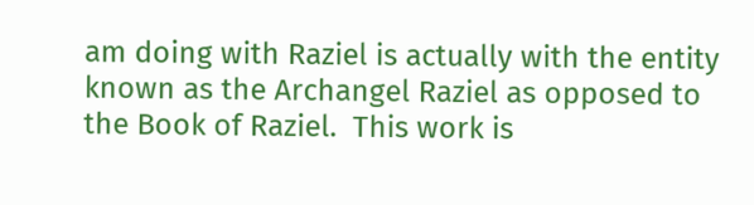am doing with Raziel is actually with the entity known as the Archangel Raziel as opposed to the Book of Raziel.  This work is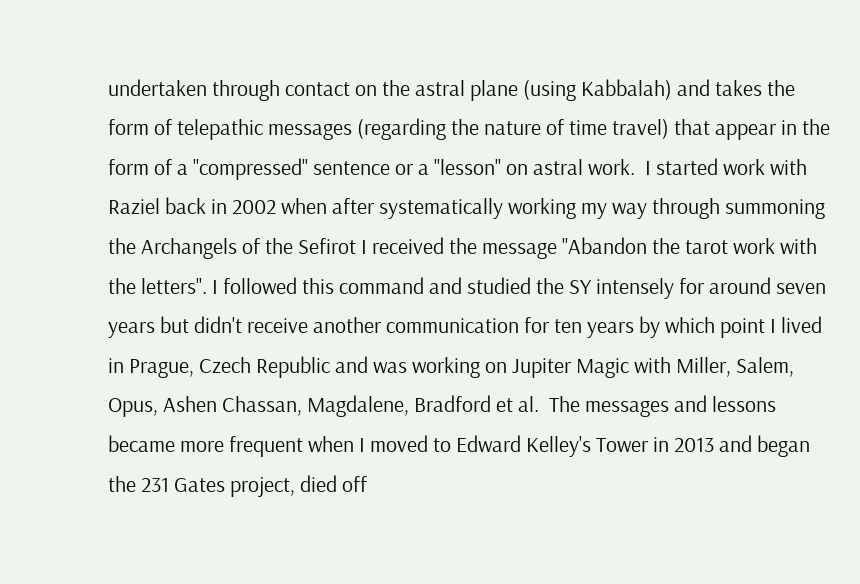undertaken through contact on the astral plane (using Kabbalah) and takes the form of telepathic messages (regarding the nature of time travel) that appear in the form of a ''compressed'' sentence or a ''lesson'' on astral work.  I started work with Raziel back in 2002 when after systematically working my way through summoning the Archangels of the Sefirot I received the message ''Abandon the tarot work with the letters''. I followed this command and studied the SY intensely for around seven years but didn't receive another communication for ten years by which point I lived in Prague, Czech Republic and was working on Jupiter Magic with Miller, Salem, Opus, Ashen Chassan, Magdalene, Bradford et al.  The messages and lessons became more frequent when I moved to Edward Kelley's Tower in 2013 and began the 231 Gates project, died off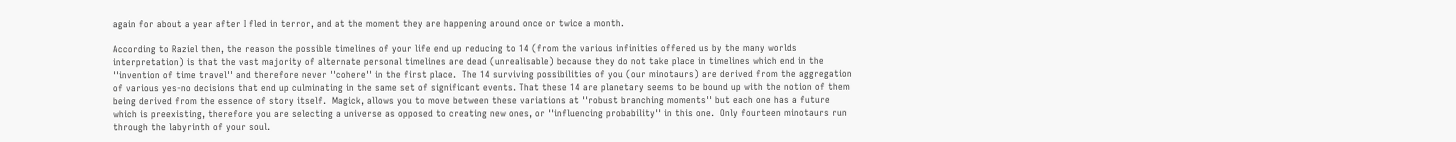again for about a year after I fled in terror, and at the moment they are happening around once or twice a month.

According to Raziel then, the reason the possible timelines of your life end up reducing to 14 (from the various infinities offered us by the many worlds interpretation) is that the vast majority of alternate personal timelines are dead (unrealisable) because they do not take place in timelines which end in the ''invention of time travel'' and therefore never ''cohere'' in the first place.  The 14 surviving possibilities of you (our minotaurs) are derived from the aggregation of various yes-no decisions that end up culminating in the same set of significant events. That these 14 are planetary seems to be bound up with the notion of them being derived from the essence of story itself.  Magick, allows you to move between these variations at ''robust branching moments'' but each one has a future which is preexisting, therefore you are selecting a universe as opposed to creating new ones, or ''influencing probability'' in this one.  Only fourteen minotaurs run through the labyrinth of your soul.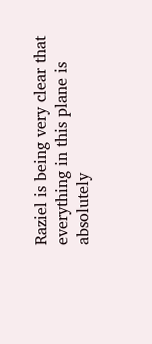Raziel is being very clear that everything in this plane is absolutely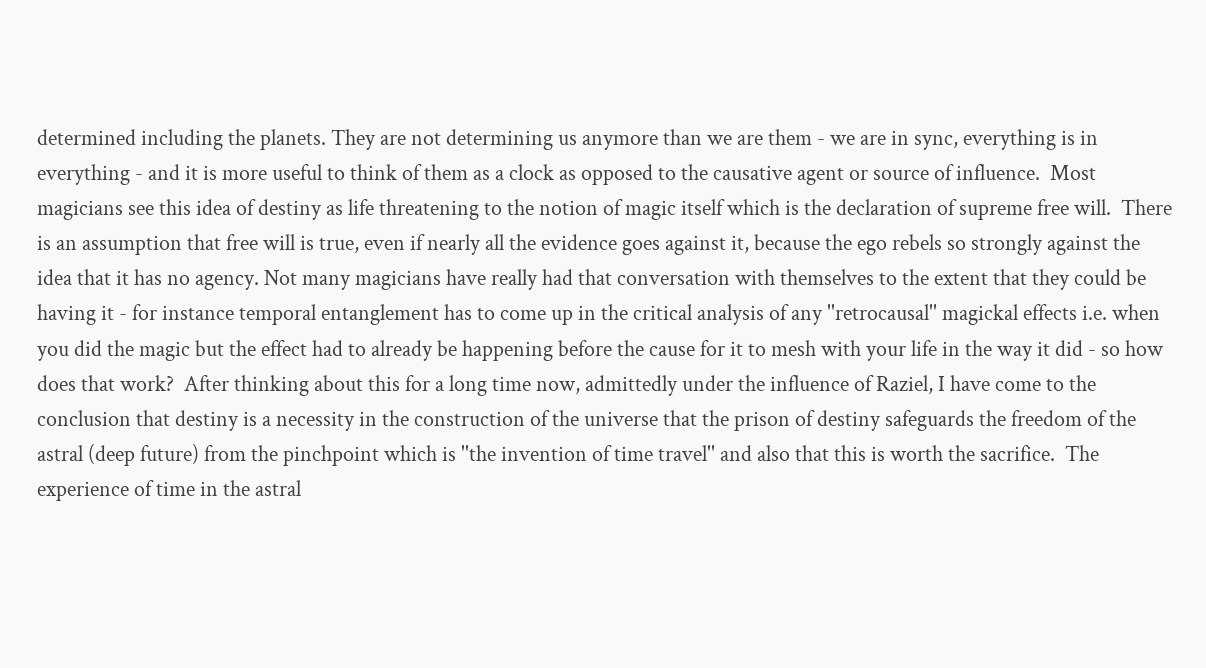determined including the planets. They are not determining us anymore than we are them - we are in sync, everything is in everything - and it is more useful to think of them as a clock as opposed to the causative agent or source of influence.  Most magicians see this idea of destiny as life threatening to the notion of magic itself which is the declaration of supreme free will.  There is an assumption that free will is true, even if nearly all the evidence goes against it, because the ego rebels so strongly against the idea that it has no agency. Not many magicians have really had that conversation with themselves to the extent that they could be having it - for instance temporal entanglement has to come up in the critical analysis of any ''retrocausal'' magickal effects i.e. when you did the magic but the effect had to already be happening before the cause for it to mesh with your life in the way it did - so how does that work?  After thinking about this for a long time now, admittedly under the influence of Raziel, I have come to the conclusion that destiny is a necessity in the construction of the universe that the prison of destiny safeguards the freedom of the astral (deep future) from the pinchpoint which is ''the invention of time travel'' and also that this is worth the sacrifice.  The experience of time in the astral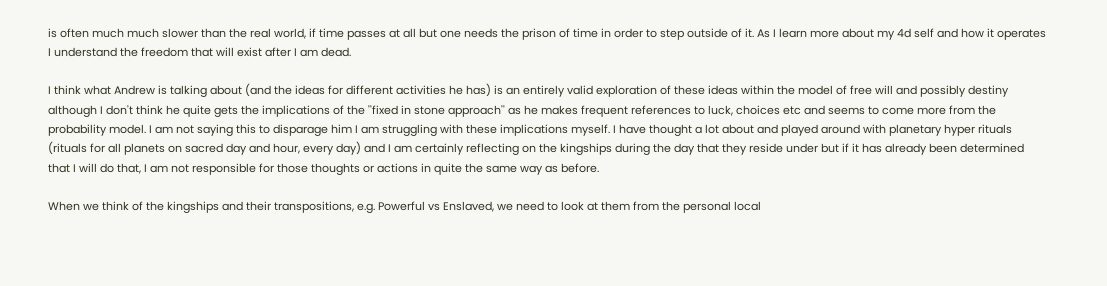is often much much slower than the real world, if time passes at all but one needs the prison of time in order to step outside of it. As I learn more about my 4d self and how it operates I understand the freedom that will exist after I am dead.

I think what Andrew is talking about (and the ideas for different activities he has) is an entirely valid exploration of these ideas within the model of free will and possibly destiny although I don't think he quite gets the implications of the ''fixed in stone approach'' as he makes frequent references to luck, choices etc and seems to come more from the probability model. I am not saying this to disparage him I am struggling with these implications myself. I have thought a lot about and played around with planetary hyper rituals (rituals for all planets on sacred day and hour, every day) and I am certainly reflecting on the kingships during the day that they reside under but if it has already been determined that I will do that, I am not responsible for those thoughts or actions in quite the same way as before.

When we think of the kingships and their transpositions, e.g. Powerful vs Enslaved, we need to look at them from the personal local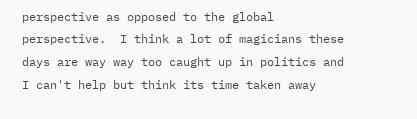perspective as opposed to the global perspective.  I think a lot of magicians these days are way way too caught up in politics and I can't help but think its time taken away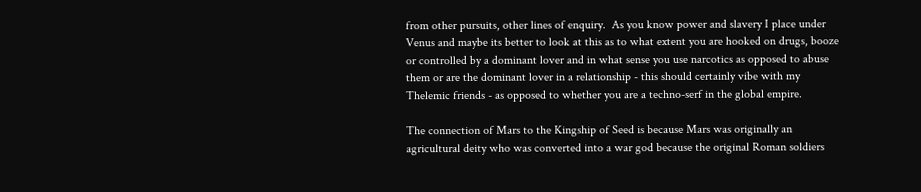from other pursuits, other lines of enquiry.  As you know power and slavery I place under Venus and maybe its better to look at this as to what extent you are hooked on drugs, booze or controlled by a dominant lover and in what sense you use narcotics as opposed to abuse them or are the dominant lover in a relationship - this should certainly vibe with my Thelemic friends - as opposed to whether you are a techno-serf in the global empire.

The connection of Mars to the Kingship of Seed is because Mars was originally an agricultural deity who was converted into a war god because the original Roman soldiers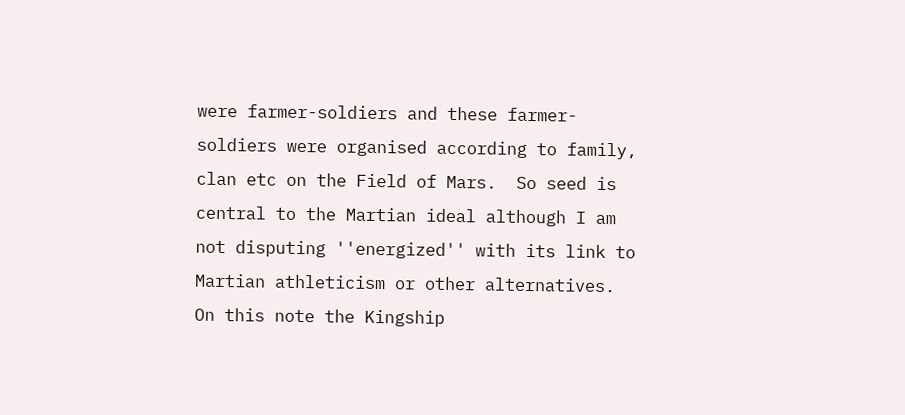were farmer-soldiers and these farmer-soldiers were organised according to family, clan etc on the Field of Mars.  So seed is central to the Martian ideal although I am not disputing ''energized'' with its link to Martian athleticism or other alternatives.  On this note the Kingship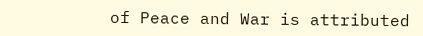of Peace and War is attributed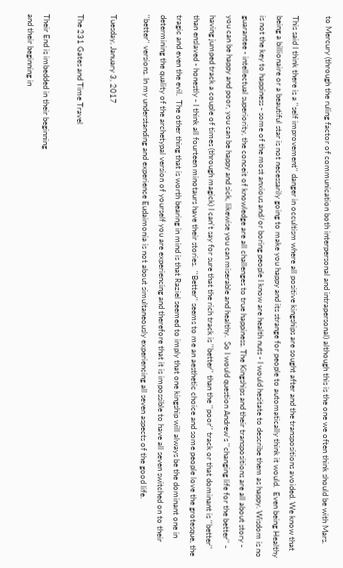to Mercury (through the ruling factor of communication both interpersonal and intrapersonal) although this is the one we often think should be with Mars.

This said I think there is a ''self improvement'' danger in occultism where all positive kingships are sought after and the transpositions avoided. We know that being a billionaire or a beautiful star is not necessarily going to make you happy and its strange for people to automatically think it would.  Even being Healthy is not the key to happiness - some of the most anxious and/or boring people I know are health nuts - I would hesitate to describe them as happy. Wisdom is no guarantee - intellectual superiority, the conceit of knowledge are all challenges to true happiness. The Kingships and their transpositions are all about story - you can be happy and poor, you can be happy and sick, likewise you can miserable and healthy.  So I would question Andrew's ''changing life for the better'' - having jumped track a couple of times (through magick) I can't say for sure that the rich track is ''better'' than the ''poor'' track or that dominant is ''better'' than enslaved - honestly - I think all fourteen minotaurs have their stories.  ''Better'' seems to me an aesthetic choice and some people love the grotesque, the tragic and even the evil.  The other thing that is worth bearing in mind is that Raziel seemed to imply that one kingship will always be the dominant one in determining the quality of the archetypal version of yourself you are experiencing and therefore that it is impossible to have all seven switched on to their ''better'' versions. In my understanding and experience Eudaimonia is not about simultaneously experiencing all seven aspects of the good life.

Tuesday, January 3, 2017

The 231 Gates and Time Travel

Their End is imbedded in their beginning
and their beginning in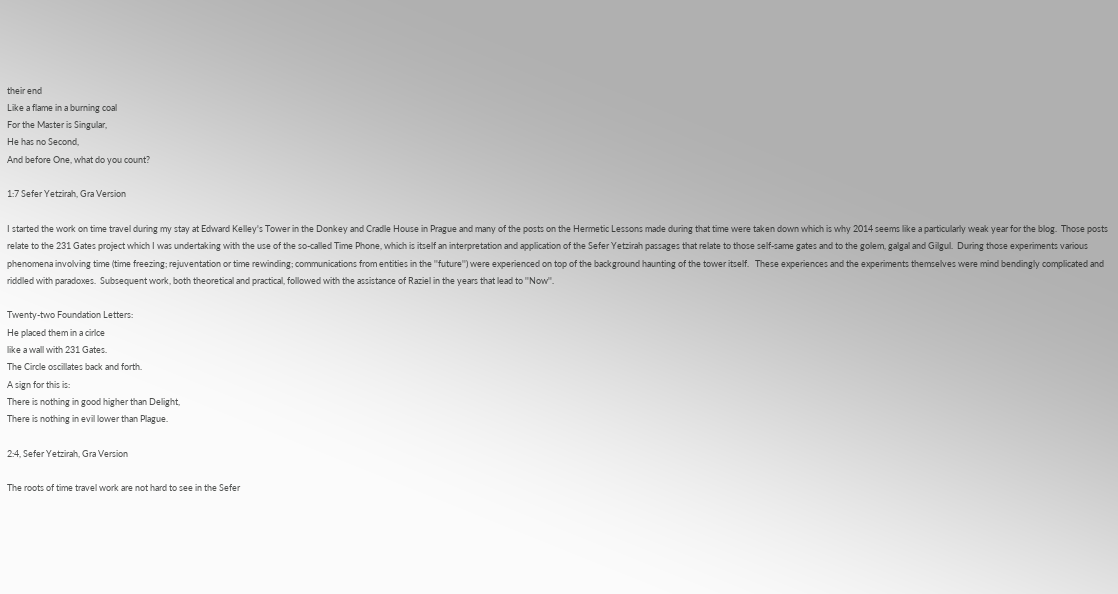their end
Like a flame in a burning coal
For the Master is Singular,
He has no Second,
And before One, what do you count?

1:7 Sefer Yetzirah, Gra Version

I started the work on time travel during my stay at Edward Kelley's Tower in the Donkey and Cradle House in Prague and many of the posts on the Hermetic Lessons made during that time were taken down which is why 2014 seems like a particularly weak year for the blog.  Those posts relate to the 231 Gates project which I was undertaking with the use of the so-called Time Phone, which is itself an interpretation and application of the Sefer Yetzirah passages that relate to those self-same gates and to the golem, galgal and Gilgul.  During those experiments various phenomena involving time (time freezing; rejuventation or time rewinding; communications from entities in the ''future'') were experienced on top of the background haunting of the tower itself.   These experiences and the experiments themselves were mind bendingly complicated and riddled with paradoxes.  Subsequent work, both theoretical and practical, followed with the assistance of Raziel in the years that lead to ''Now''.

Twenty-two Foundation Letters:
He placed them in a cirlce
like a wall with 231 Gates.
The Circle oscillates back and forth.
A sign for this is:
There is nothing in good higher than Delight,
There is nothing in evil lower than Plague.

2:4, Sefer Yetzirah, Gra Version

The roots of time travel work are not hard to see in the Sefer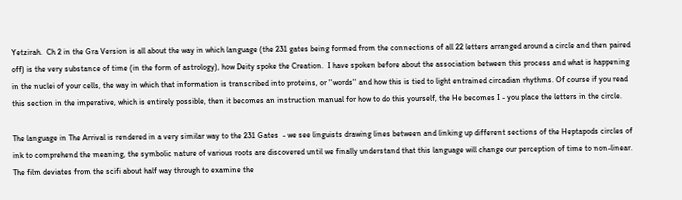Yetzirah.  Ch 2 in the Gra Version is all about the way in which language (the 231 gates being formed from the connections of all 22 letters arranged around a circle and then paired off) is the very substance of time (in the form of astrology), how Deity spoke the Creation.  I have spoken before about the association between this process and what is happening in the nuclei of your cells, the way in which that information is transcribed into proteins, or ''words'' and how this is tied to light entrained circadian rhythms. Of course if you read this section in the imperative, which is entirely possible, then it becomes an instruction manual for how to do this yourself, the He becomes I - you place the letters in the circle.

The language in The Arrival is rendered in a very similar way to the 231 Gates  - we see linguists drawing lines between and linking up different sections of the Heptapods circles of ink to comprehend the meaning, the symbolic nature of various roots are discovered until we finally understand that this language will change our perception of time to non-linear.  The film deviates from the scifi about half way through to examine the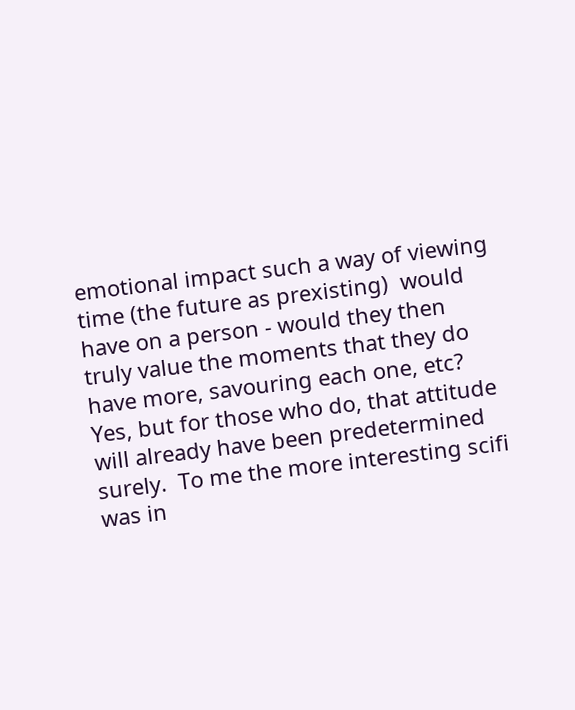emotional impact such a way of viewing time (the future as prexisting)  would have on a person - would they then truly value the moments that they do have more, savouring each one, etc?  Yes, but for those who do, that attitude will already have been predetermined surely.  To me the more interesting scifi was in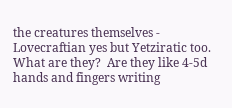the creatures themselves - Lovecraftian yes but Yetziratic too.  What are they?  Are they like 4-5d hands and fingers writing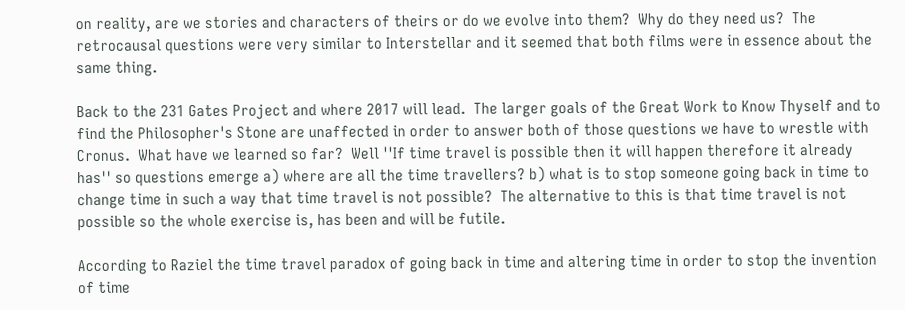on reality, are we stories and characters of theirs or do we evolve into them?  Why do they need us?  The retrocausal questions were very similar to Interstellar and it seemed that both films were in essence about the same thing.

Back to the 231 Gates Project and where 2017 will lead.  The larger goals of the Great Work to Know Thyself and to find the Philosopher's Stone are unaffected in order to answer both of those questions we have to wrestle with Cronus.  What have we learned so far?  Well ''If time travel is possible then it will happen therefore it already has'' so questions emerge a) where are all the time travellers? b) what is to stop someone going back in time to change time in such a way that time travel is not possible?  The alternative to this is that time travel is not possible so the whole exercise is, has been and will be futile.

According to Raziel the time travel paradox of going back in time and altering time in order to stop the invention of time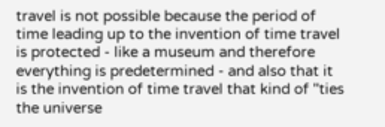travel is not possible because the period of time leading up to the invention of time travel is protected - like a museum and therefore everything is predetermined - and also that it is the invention of time travel that kind of ''ties the universe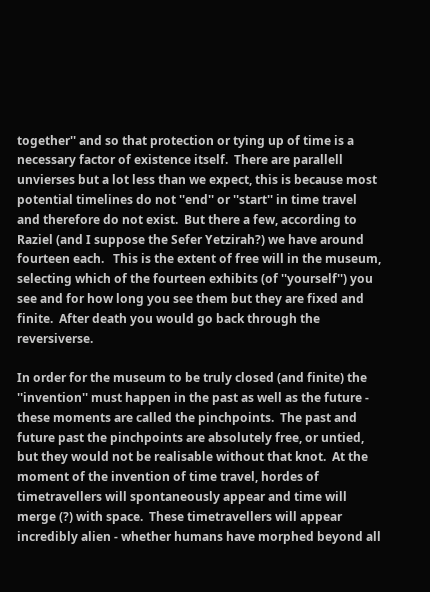together'' and so that protection or tying up of time is a necessary factor of existence itself.  There are parallell unvierses but a lot less than we expect, this is because most potential timelines do not ''end'' or ''start'' in time travel and therefore do not exist.  But there a few, according to Raziel (and I suppose the Sefer Yetzirah?) we have around fourteen each.   This is the extent of free will in the museum, selecting which of the fourteen exhibits (of ''yourself'') you see and for how long you see them but they are fixed and finite.  After death you would go back through the reversiverse.

In order for the museum to be truly closed (and finite) the ''invention'' must happen in the past as well as the future - these moments are called the pinchpoints.  The past and future past the pinchpoints are absolutely free, or untied, but they would not be realisable without that knot.  At the moment of the invention of time travel, hordes of timetravellers will spontaneously appear and time will merge (?) with space.  These timetravellers will appear incredibly alien - whether humans have morphed beyond all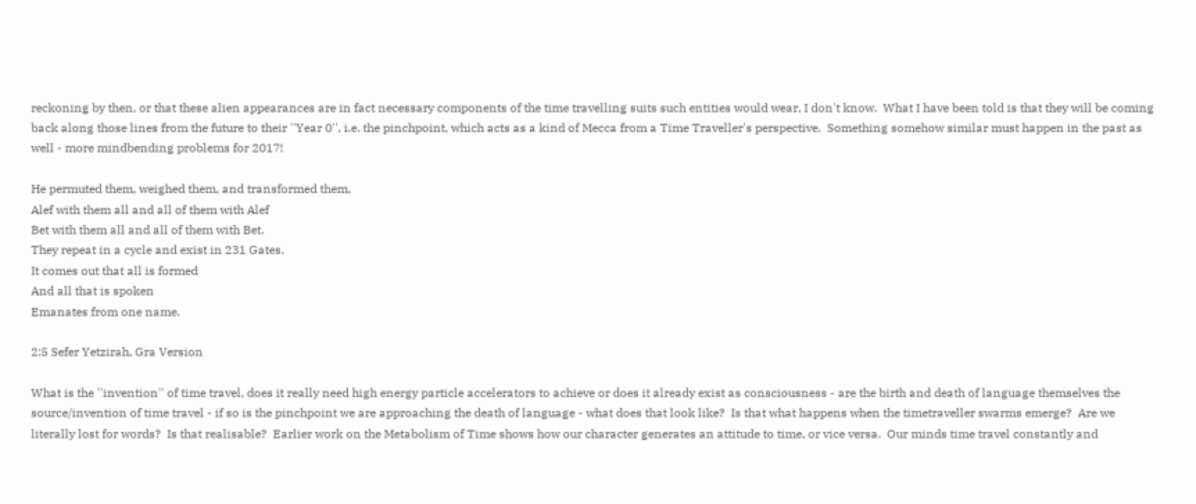reckoning by then, or that these alien appearances are in fact necessary components of the time travelling suits such entities would wear, I don't know.  What I have been told is that they will be coming back along those lines from the future to their ''Year 0'', i.e. the pinchpoint, which acts as a kind of Mecca from a Time Traveller's perspective.  Something somehow similar must happen in the past as well - more mindbending problems for 2017!

He permuted them, weighed them, and transformed them,
Alef with them all and all of them with Alef
Bet with them all and all of them with Bet.
They repeat in a cycle and exist in 231 Gates.
It comes out that all is formed
And all that is spoken
Emanates from one name.

2:5 Sefer Yetzirah, Gra Version

What is the ''invention'' of time travel, does it really need high energy particle accelerators to achieve or does it already exist as consciousness - are the birth and death of language themselves the source/invention of time travel - if so is the pinchpoint we are approaching the death of language - what does that look like?  Is that what happens when the timetraveller swarms emerge?  Are we literally lost for words?  Is that realisable?  Earlier work on the Metabolism of Time shows how our character generates an attitude to time, or vice versa.  Our minds time travel constantly and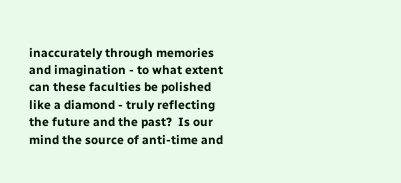inaccurately through memories and imagination - to what extent can these faculties be polished like a diamond - truly reflecting the future and the past?  Is our mind the source of anti-time and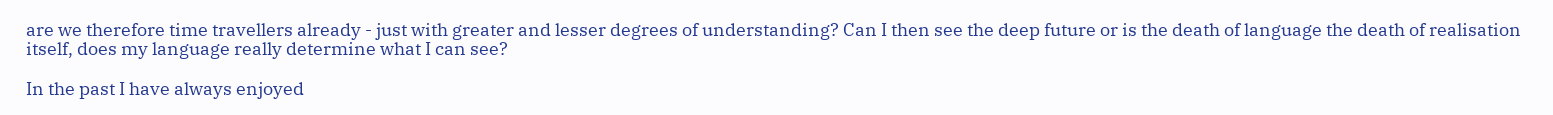are we therefore time travellers already - just with greater and lesser degrees of understanding? Can I then see the deep future or is the death of language the death of realisation itself, does my language really determine what I can see?

In the past I have always enjoyed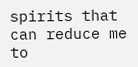spirits that can reduce me to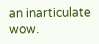an inarticulate wow.